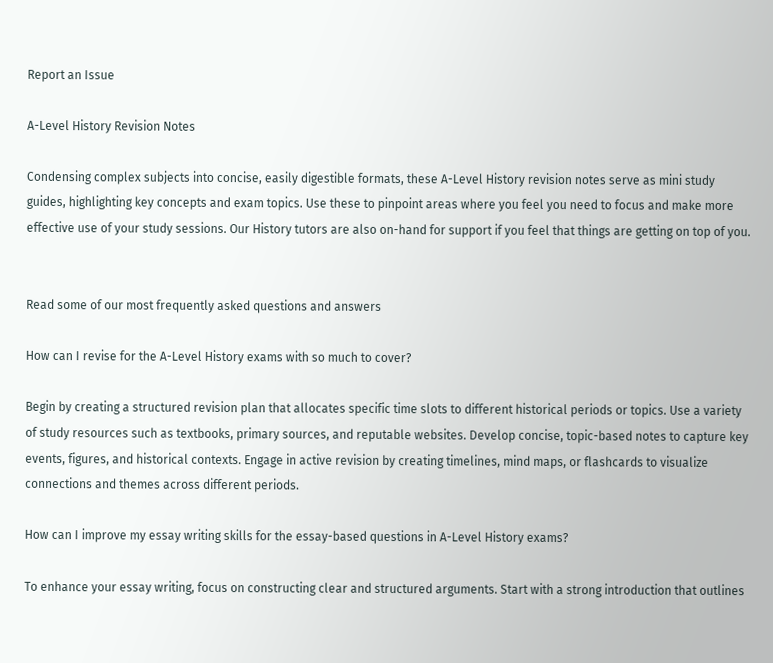Report an Issue

A-Level History Revision Notes

Condensing complex subjects into concise, easily digestible formats, these A-Level History revision notes serve as mini study guides, highlighting key concepts and exam topics. Use these to pinpoint areas where you feel you need to focus and make more effective use of your study sessions. Our History tutors are also on-hand for support if you feel that things are getting on top of you.


Read some of our most frequently asked questions and answers

How can I revise for the A-Level History exams with so much to cover?

Begin by creating a structured revision plan that allocates specific time slots to different historical periods or topics. Use a variety of study resources such as textbooks, primary sources, and reputable websites. Develop concise, topic-based notes to capture key events, figures, and historical contexts. Engage in active revision by creating timelines, mind maps, or flashcards to visualize connections and themes across different periods.

How can I improve my essay writing skills for the essay-based questions in A-Level History exams?

To enhance your essay writing, focus on constructing clear and structured arguments. Start with a strong introduction that outlines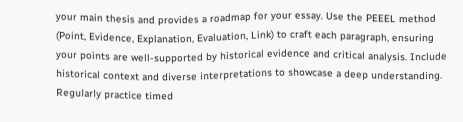your main thesis and provides a roadmap for your essay. Use the PEEEL method (Point, Evidence, Explanation, Evaluation, Link) to craft each paragraph, ensuring your points are well-supported by historical evidence and critical analysis. Include historical context and diverse interpretations to showcase a deep understanding. Regularly practice timed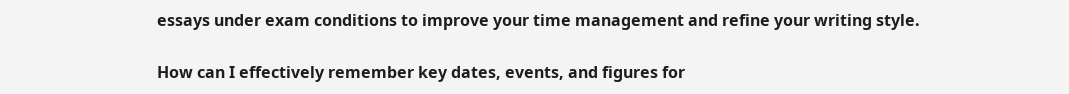essays under exam conditions to improve your time management and refine your writing style.

How can I effectively remember key dates, events, and figures for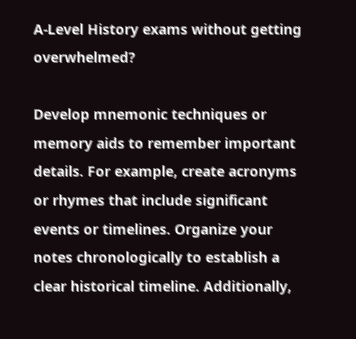A-Level History exams without getting overwhelmed?

Develop mnemonic techniques or memory aids to remember important details. For example, create acronyms or rhymes that include significant events or timelines. Organize your notes chronologically to establish a clear historical timeline. Additionally,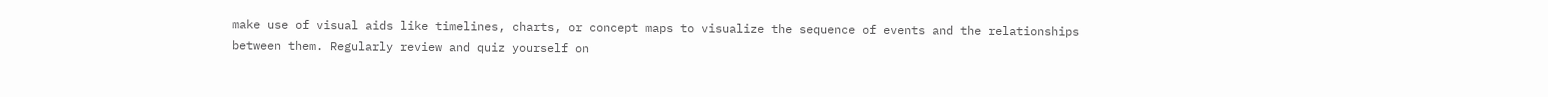make use of visual aids like timelines, charts, or concept maps to visualize the sequence of events and the relationships between them. Regularly review and quiz yourself on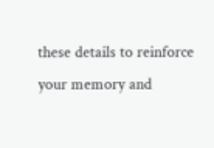these details to reinforce your memory and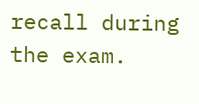recall during the exam.